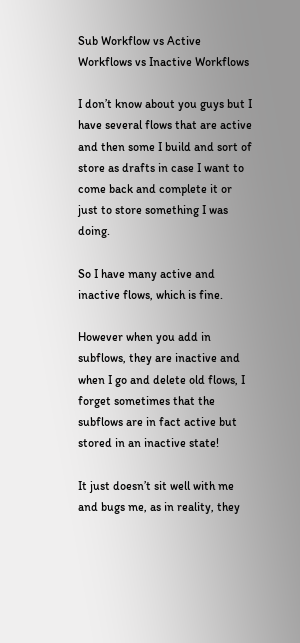Sub Workflow vs Active Workflows vs Inactive Workflows

I don’t know about you guys but I have several flows that are active and then some I build and sort of store as drafts in case I want to come back and complete it or just to store something I was doing.

So I have many active and inactive flows, which is fine.

However when you add in subflows, they are inactive and when I go and delete old flows, I forget sometimes that the subflows are in fact active but stored in an inactive state!

It just doesn’t sit well with me and bugs me, as in reality, they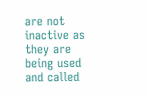are not inactive as they are being used and called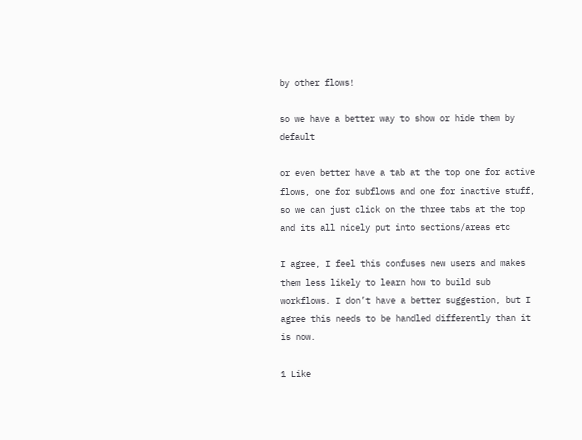by other flows!

so we have a better way to show or hide them by default

or even better have a tab at the top one for active flows, one for subflows and one for inactive stuff, so we can just click on the three tabs at the top and its all nicely put into sections/areas etc

I agree, I feel this confuses new users and makes them less likely to learn how to build sub workflows. I don’t have a better suggestion, but I agree this needs to be handled differently than it is now.

1 Like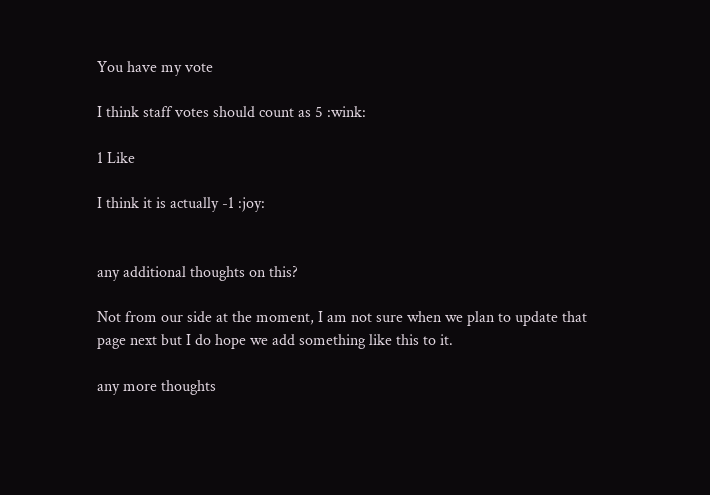You have my vote

I think staff votes should count as 5 :wink:

1 Like

I think it is actually -1 :joy:


any additional thoughts on this?

Not from our side at the moment, I am not sure when we plan to update that page next but I do hope we add something like this to it.

any more thoughts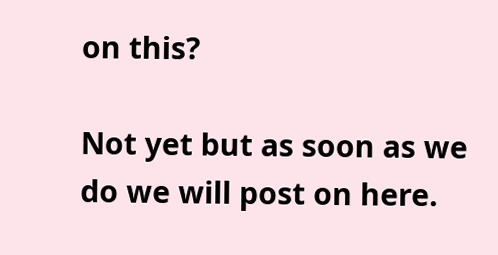on this?

Not yet but as soon as we do we will post on here.